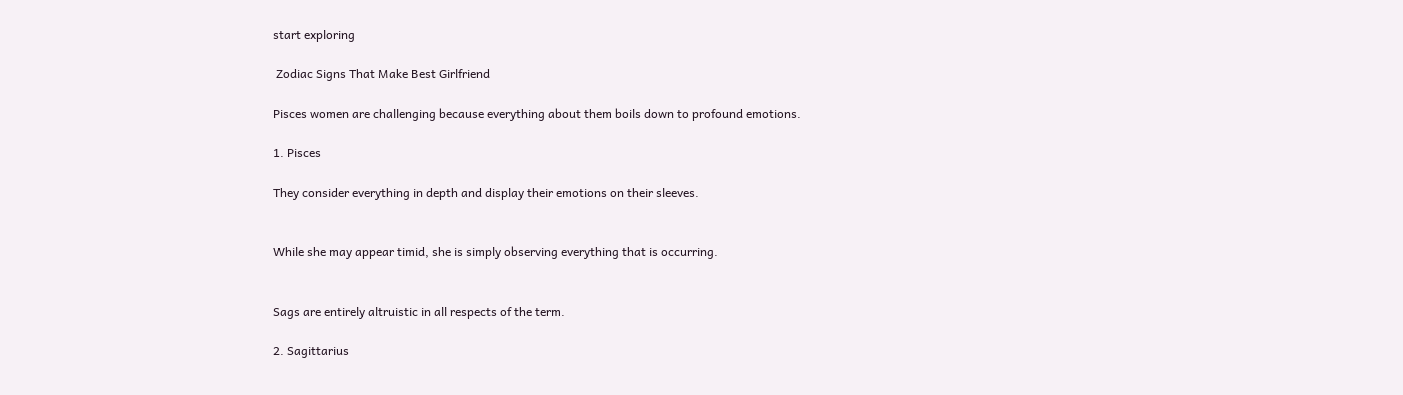start exploring

 Zodiac Signs That Make Best Girlfriend

Pisces women are challenging because everything about them boils down to profound emotions.

1. Pisces

They consider everything in depth and display their emotions on their sleeves.


While she may appear timid, she is simply observing everything that is occurring.


Sags are entirely altruistic in all respects of the term.

2. Sagittarius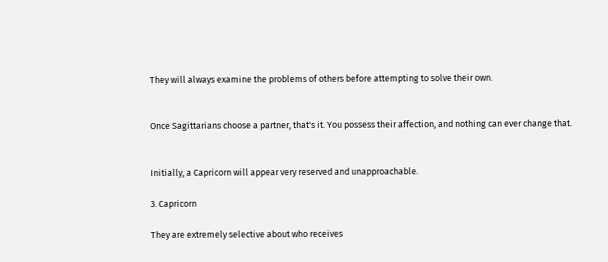They will always examine the problems of others before attempting to solve their own.


Once Sagittarians choose a partner, that's it. You possess their affection, and nothing can ever change that.


Initially, a Capricorn will appear very reserved and unapproachable.

3. Capricorn

They are extremely selective about who receives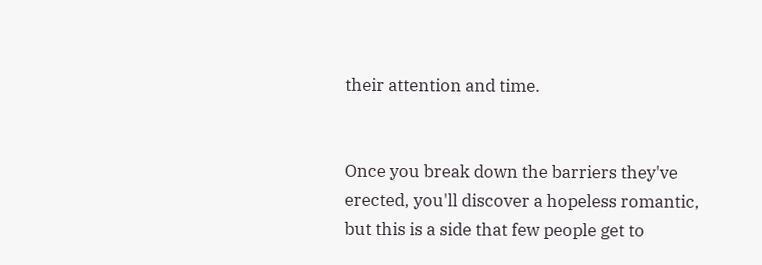their attention and time.


Once you break down the barriers they've erected, you'll discover a hopeless romantic, but this is a side that few people get to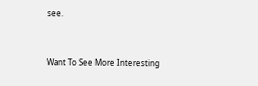see.


Want To See More Interesting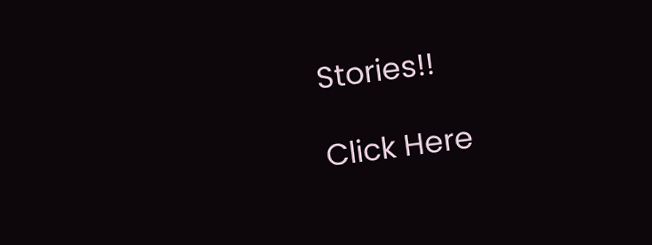Stories!!

Click Here